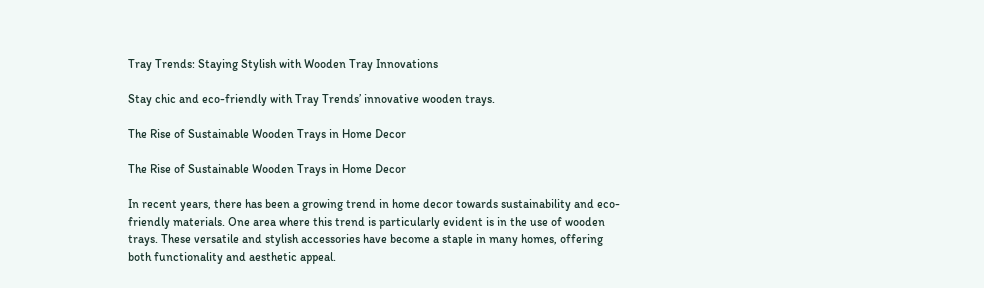Tray Trends: Staying Stylish with Wooden Tray Innovations

Stay chic and eco-friendly with Tray Trends’ innovative wooden trays.

The Rise of Sustainable Wooden Trays in Home Decor

The Rise of Sustainable Wooden Trays in Home Decor

In recent years, there has been a growing trend in home decor towards sustainability and eco-friendly materials. One area where this trend is particularly evident is in the use of wooden trays. These versatile and stylish accessories have become a staple in many homes, offering both functionality and aesthetic appeal.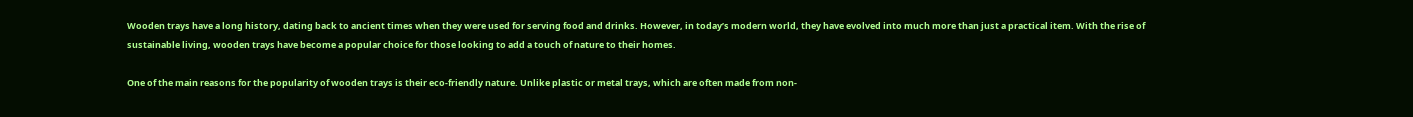Wooden trays have a long history, dating back to ancient times when they were used for serving food and drinks. However, in today’s modern world, they have evolved into much more than just a practical item. With the rise of sustainable living, wooden trays have become a popular choice for those looking to add a touch of nature to their homes.

One of the main reasons for the popularity of wooden trays is their eco-friendly nature. Unlike plastic or metal trays, which are often made from non-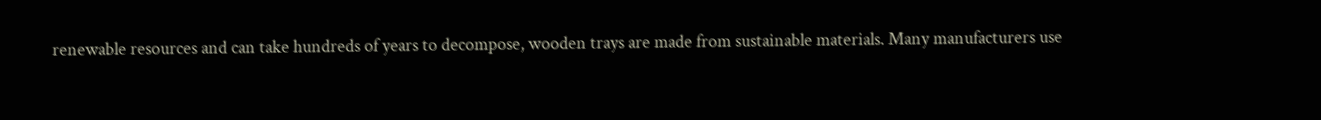renewable resources and can take hundreds of years to decompose, wooden trays are made from sustainable materials. Many manufacturers use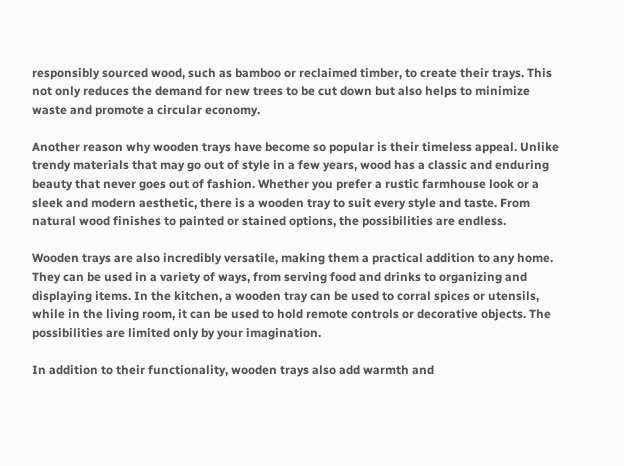responsibly sourced wood, such as bamboo or reclaimed timber, to create their trays. This not only reduces the demand for new trees to be cut down but also helps to minimize waste and promote a circular economy.

Another reason why wooden trays have become so popular is their timeless appeal. Unlike trendy materials that may go out of style in a few years, wood has a classic and enduring beauty that never goes out of fashion. Whether you prefer a rustic farmhouse look or a sleek and modern aesthetic, there is a wooden tray to suit every style and taste. From natural wood finishes to painted or stained options, the possibilities are endless.

Wooden trays are also incredibly versatile, making them a practical addition to any home. They can be used in a variety of ways, from serving food and drinks to organizing and displaying items. In the kitchen, a wooden tray can be used to corral spices or utensils, while in the living room, it can be used to hold remote controls or decorative objects. The possibilities are limited only by your imagination.

In addition to their functionality, wooden trays also add warmth and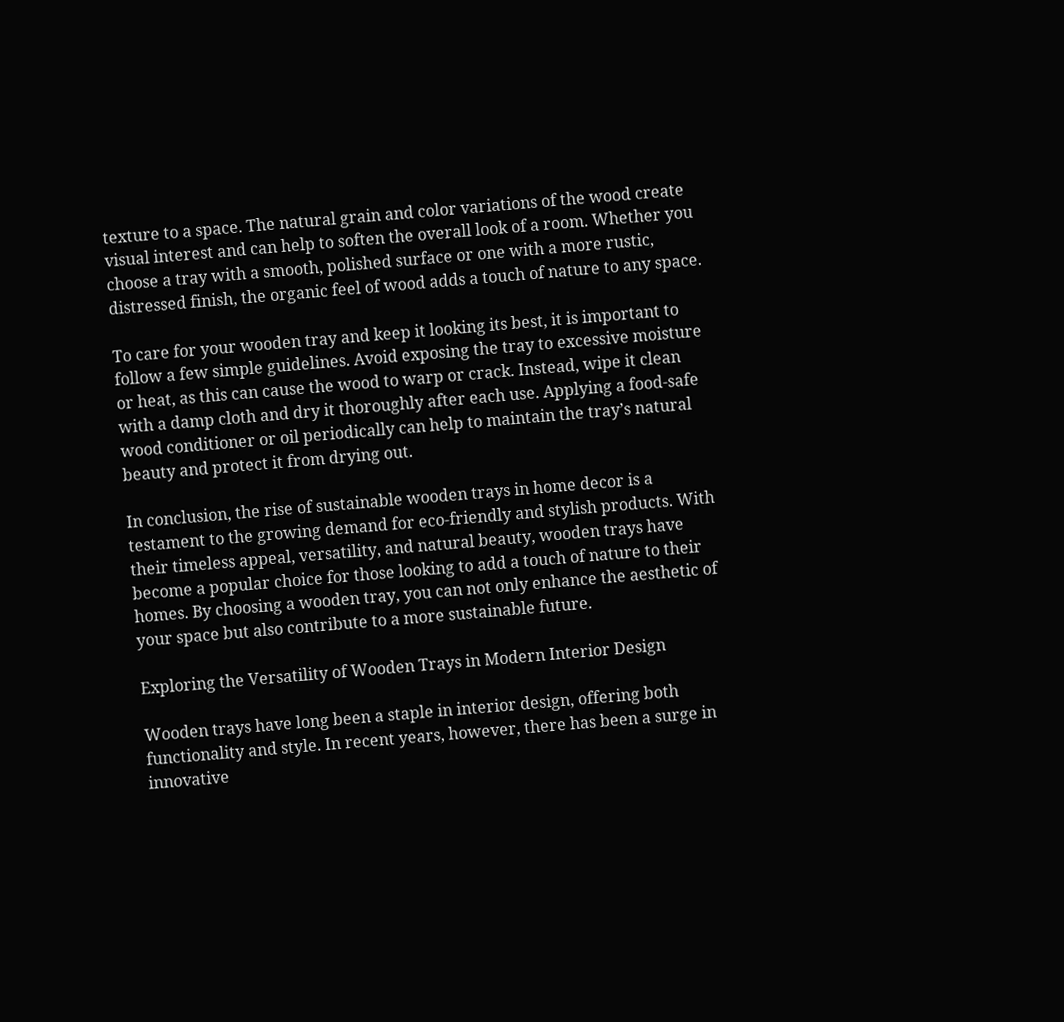texture to a space. The natural grain and color variations of the wood create visual interest and can help to soften the overall look of a room. Whether you choose a tray with a smooth, polished surface or one with a more rustic, distressed finish, the organic feel of wood adds a touch of nature to any space.

To care for your wooden tray and keep it looking its best, it is important to follow a few simple guidelines. Avoid exposing the tray to excessive moisture or heat, as this can cause the wood to warp or crack. Instead, wipe it clean with a damp cloth and dry it thoroughly after each use. Applying a food-safe wood conditioner or oil periodically can help to maintain the tray’s natural beauty and protect it from drying out.

In conclusion, the rise of sustainable wooden trays in home decor is a testament to the growing demand for eco-friendly and stylish products. With their timeless appeal, versatility, and natural beauty, wooden trays have become a popular choice for those looking to add a touch of nature to their homes. By choosing a wooden tray, you can not only enhance the aesthetic of your space but also contribute to a more sustainable future.

Exploring the Versatility of Wooden Trays in Modern Interior Design

Wooden trays have long been a staple in interior design, offering both functionality and style. In recent years, however, there has been a surge in innovative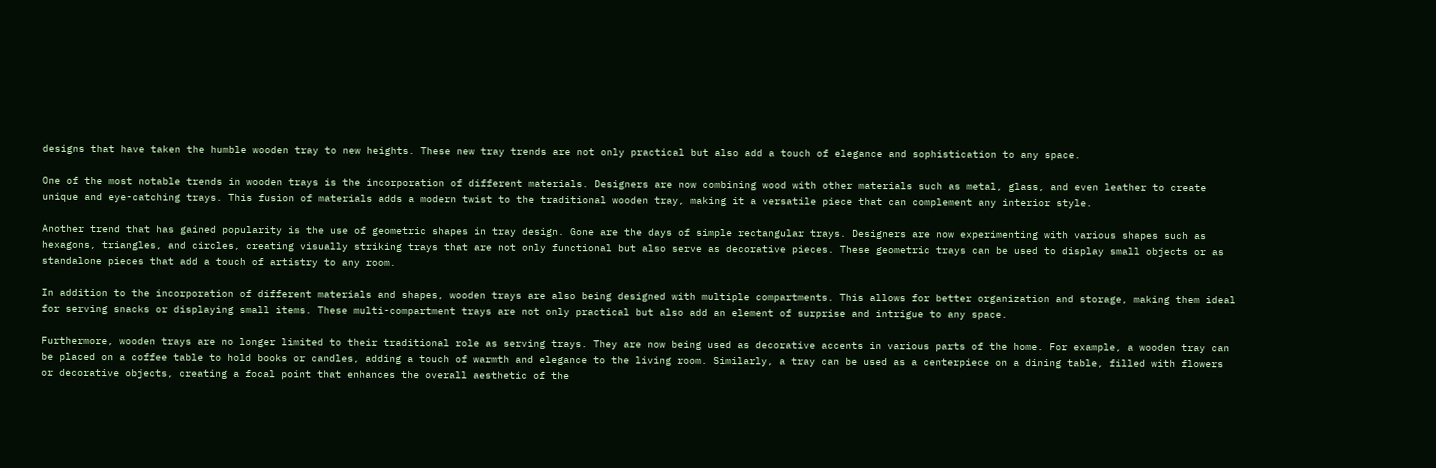designs that have taken the humble wooden tray to new heights. These new tray trends are not only practical but also add a touch of elegance and sophistication to any space.

One of the most notable trends in wooden trays is the incorporation of different materials. Designers are now combining wood with other materials such as metal, glass, and even leather to create unique and eye-catching trays. This fusion of materials adds a modern twist to the traditional wooden tray, making it a versatile piece that can complement any interior style.

Another trend that has gained popularity is the use of geometric shapes in tray design. Gone are the days of simple rectangular trays. Designers are now experimenting with various shapes such as hexagons, triangles, and circles, creating visually striking trays that are not only functional but also serve as decorative pieces. These geometric trays can be used to display small objects or as standalone pieces that add a touch of artistry to any room.

In addition to the incorporation of different materials and shapes, wooden trays are also being designed with multiple compartments. This allows for better organization and storage, making them ideal for serving snacks or displaying small items. These multi-compartment trays are not only practical but also add an element of surprise and intrigue to any space.

Furthermore, wooden trays are no longer limited to their traditional role as serving trays. They are now being used as decorative accents in various parts of the home. For example, a wooden tray can be placed on a coffee table to hold books or candles, adding a touch of warmth and elegance to the living room. Similarly, a tray can be used as a centerpiece on a dining table, filled with flowers or decorative objects, creating a focal point that enhances the overall aesthetic of the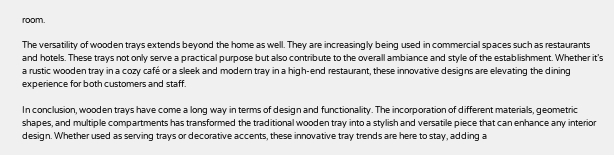room.

The versatility of wooden trays extends beyond the home as well. They are increasingly being used in commercial spaces such as restaurants and hotels. These trays not only serve a practical purpose but also contribute to the overall ambiance and style of the establishment. Whether it’s a rustic wooden tray in a cozy café or a sleek and modern tray in a high-end restaurant, these innovative designs are elevating the dining experience for both customers and staff.

In conclusion, wooden trays have come a long way in terms of design and functionality. The incorporation of different materials, geometric shapes, and multiple compartments has transformed the traditional wooden tray into a stylish and versatile piece that can enhance any interior design. Whether used as serving trays or decorative accents, these innovative tray trends are here to stay, adding a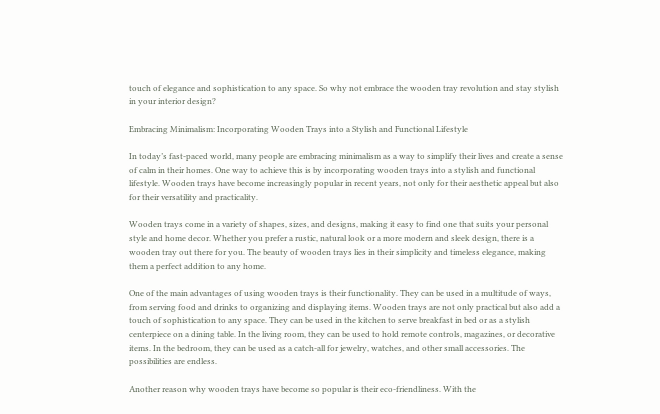touch of elegance and sophistication to any space. So why not embrace the wooden tray revolution and stay stylish in your interior design?

Embracing Minimalism: Incorporating Wooden Trays into a Stylish and Functional Lifestyle

In today’s fast-paced world, many people are embracing minimalism as a way to simplify their lives and create a sense of calm in their homes. One way to achieve this is by incorporating wooden trays into a stylish and functional lifestyle. Wooden trays have become increasingly popular in recent years, not only for their aesthetic appeal but also for their versatility and practicality.

Wooden trays come in a variety of shapes, sizes, and designs, making it easy to find one that suits your personal style and home decor. Whether you prefer a rustic, natural look or a more modern and sleek design, there is a wooden tray out there for you. The beauty of wooden trays lies in their simplicity and timeless elegance, making them a perfect addition to any home.

One of the main advantages of using wooden trays is their functionality. They can be used in a multitude of ways, from serving food and drinks to organizing and displaying items. Wooden trays are not only practical but also add a touch of sophistication to any space. They can be used in the kitchen to serve breakfast in bed or as a stylish centerpiece on a dining table. In the living room, they can be used to hold remote controls, magazines, or decorative items. In the bedroom, they can be used as a catch-all for jewelry, watches, and other small accessories. The possibilities are endless.

Another reason why wooden trays have become so popular is their eco-friendliness. With the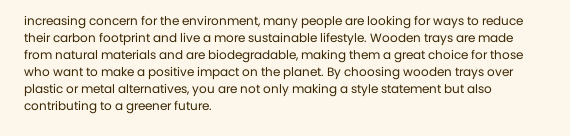increasing concern for the environment, many people are looking for ways to reduce their carbon footprint and live a more sustainable lifestyle. Wooden trays are made from natural materials and are biodegradable, making them a great choice for those who want to make a positive impact on the planet. By choosing wooden trays over plastic or metal alternatives, you are not only making a style statement but also contributing to a greener future.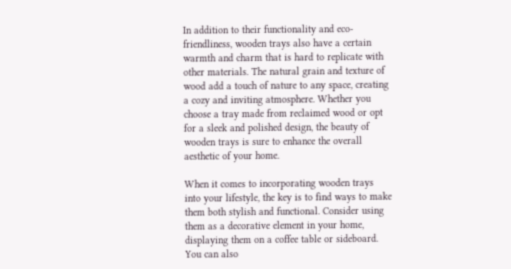In addition to their functionality and eco-friendliness, wooden trays also have a certain warmth and charm that is hard to replicate with other materials. The natural grain and texture of wood add a touch of nature to any space, creating a cozy and inviting atmosphere. Whether you choose a tray made from reclaimed wood or opt for a sleek and polished design, the beauty of wooden trays is sure to enhance the overall aesthetic of your home.

When it comes to incorporating wooden trays into your lifestyle, the key is to find ways to make them both stylish and functional. Consider using them as a decorative element in your home, displaying them on a coffee table or sideboard. You can also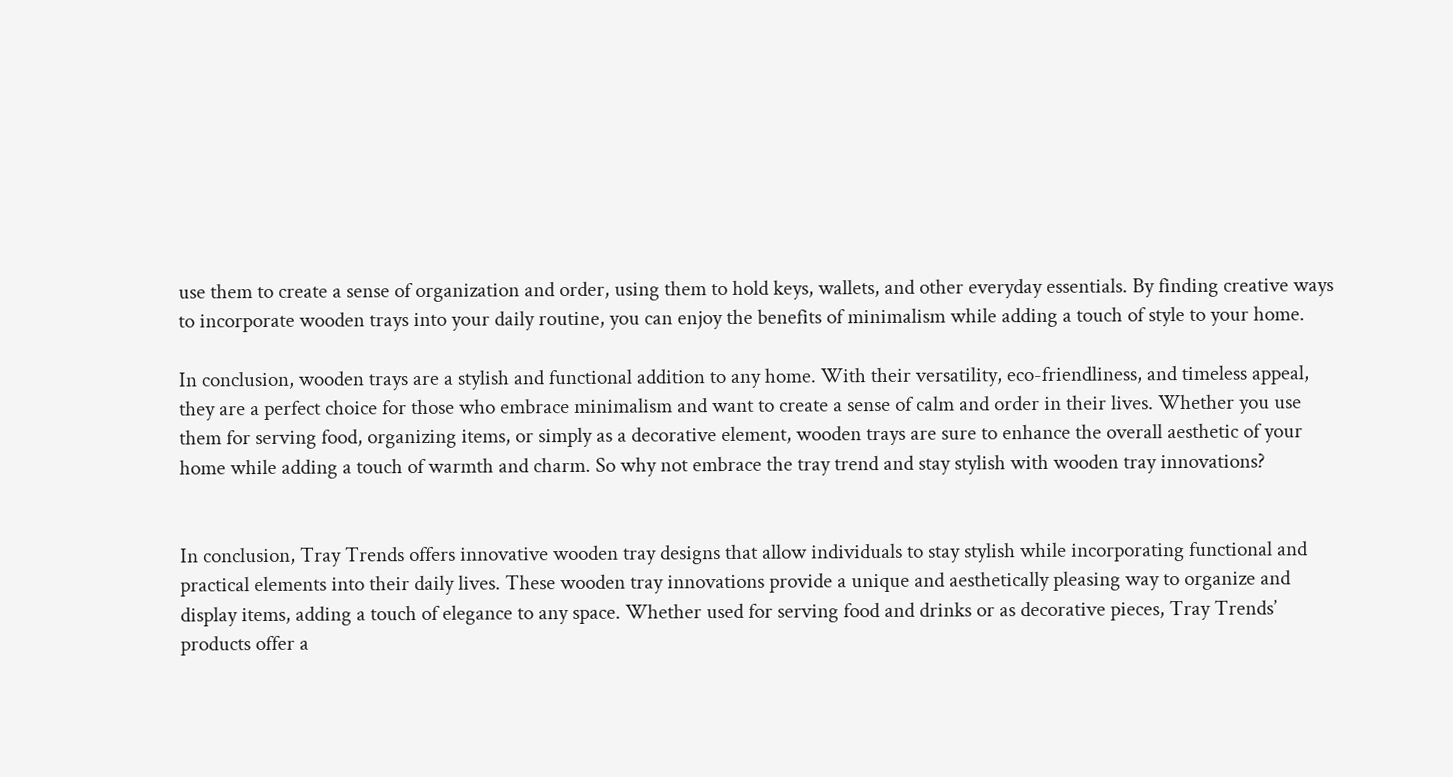use them to create a sense of organization and order, using them to hold keys, wallets, and other everyday essentials. By finding creative ways to incorporate wooden trays into your daily routine, you can enjoy the benefits of minimalism while adding a touch of style to your home.

In conclusion, wooden trays are a stylish and functional addition to any home. With their versatility, eco-friendliness, and timeless appeal, they are a perfect choice for those who embrace minimalism and want to create a sense of calm and order in their lives. Whether you use them for serving food, organizing items, or simply as a decorative element, wooden trays are sure to enhance the overall aesthetic of your home while adding a touch of warmth and charm. So why not embrace the tray trend and stay stylish with wooden tray innovations?


In conclusion, Tray Trends offers innovative wooden tray designs that allow individuals to stay stylish while incorporating functional and practical elements into their daily lives. These wooden tray innovations provide a unique and aesthetically pleasing way to organize and display items, adding a touch of elegance to any space. Whether used for serving food and drinks or as decorative pieces, Tray Trends’ products offer a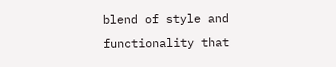blend of style and functionality that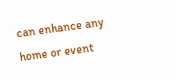can enhance any home or event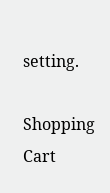setting.

Shopping Cart